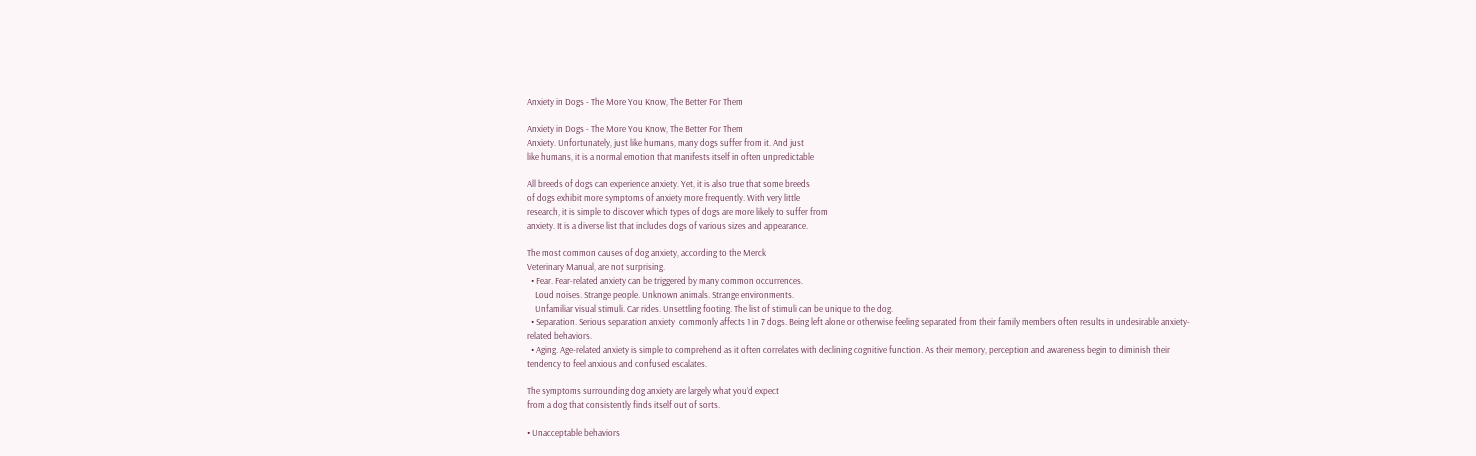Anxiety in Dogs - The More You Know, The Better For Them

Anxiety in Dogs - The More You Know, The Better For Them
Anxiety. Unfortunately, just like humans, many dogs suffer from it. And just
like humans, it is a normal emotion that manifests itself in often unpredictable

All breeds of dogs can experience anxiety. Yet, it is also true that some breeds
of dogs exhibit more symptoms of anxiety more frequently. With very little
research, it is simple to discover which types of dogs are more likely to suffer from
anxiety. It is a diverse list that includes dogs of various sizes and appearance.

The most common causes of dog anxiety, according to the Merck
Veterinary Manual, are not surprising.
  • Fear. Fear-related anxiety can be triggered by many common occurrences.
    Loud noises. Strange people. Unknown animals. Strange environments.
    Unfamiliar visual stimuli. Car rides. Unsettling footing. The list of stimuli can be unique to the dog.
  • Separation. Serious separation anxiety  commonly affects 1 in 7 dogs. Being left alone or otherwise feeling separated from their family members often results in undesirable anxiety-related behaviors.
  • Aging. Age-related anxiety is simple to comprehend as it often correlates with declining cognitive function. As their memory, perception and awareness begin to diminish their tendency to feel anxious and confused escalates.

The symptoms surrounding dog anxiety are largely what you’d expect
from a dog that consistently finds itself out of sorts.

• Unacceptable behaviors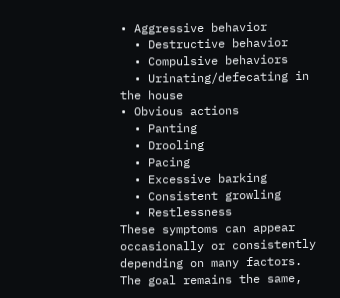• Aggressive behavior
  • Destructive behavior
  • Compulsive behaviors
  • Urinating/defecating in the house
• Obvious actions
  • Panting
  • Drooling
  • Pacing
  • Excessive barking
  • Consistent growling
  • Restlessness
These symptoms can appear occasionally or consistently depending on many factors. The goal remains the same,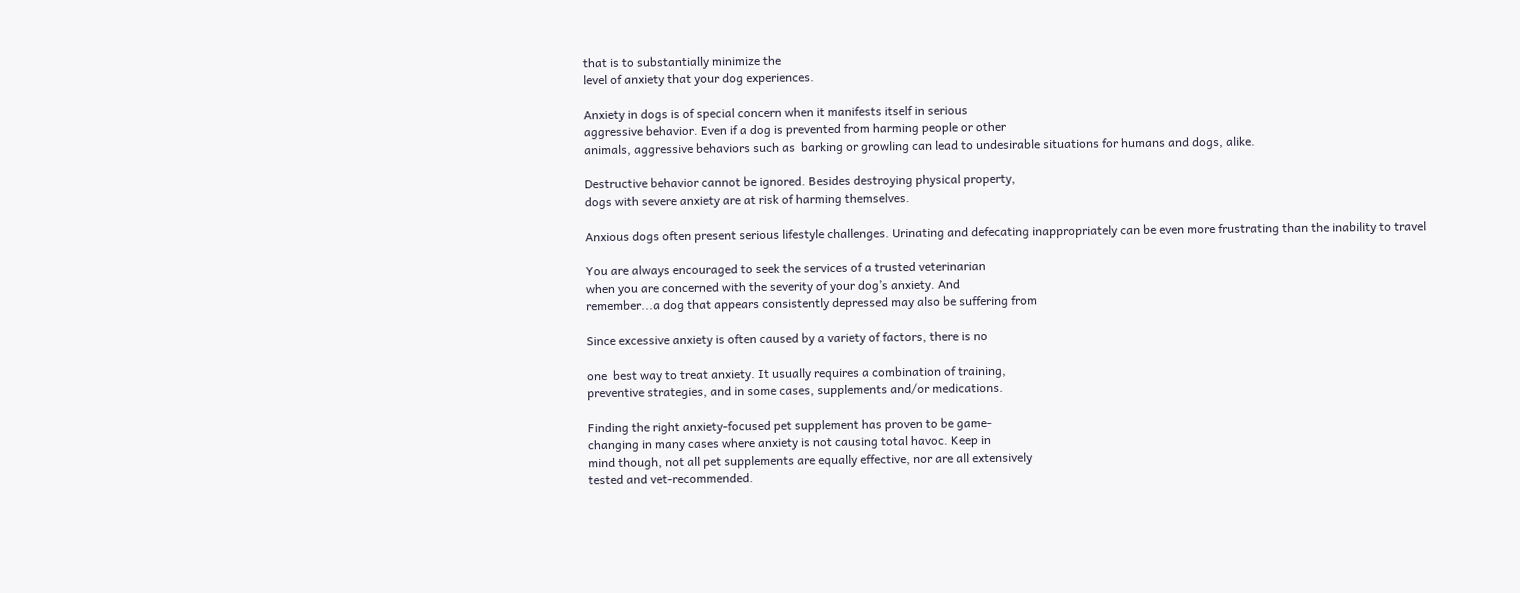that is to substantially minimize the
level of anxiety that your dog experiences.

Anxiety in dogs is of special concern when it manifests itself in serious
aggressive behavior. Even if a dog is prevented from harming people or other
animals, aggressive behaviors such as  barking or growling can lead to undesirable situations for humans and dogs, alike.

Destructive behavior cannot be ignored. Besides destroying physical property,
dogs with severe anxiety are at risk of harming themselves.

Anxious dogs often present serious lifestyle challenges. Urinating and defecating inappropriately can be even more frustrating than the inability to travel

You are always encouraged to seek the services of a trusted veterinarian
when you are concerned with the severity of your dog’s anxiety. And
remember...a dog that appears consistently depressed may also be suffering from

Since excessive anxiety is often caused by a variety of factors, there is no

one  best way to treat anxiety. It usually requires a combination of training,
preventive strategies, and in some cases, supplements and/or medications.

Finding the right anxiety-focused pet supplement has proven to be game-
changing in many cases where anxiety is not causing total havoc. Keep in
mind though, not all pet supplements are equally effective, nor are all extensively
tested and vet-recommended.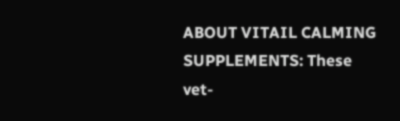ABOUT VITAIL CALMING SUPPLEMENTS: These vet-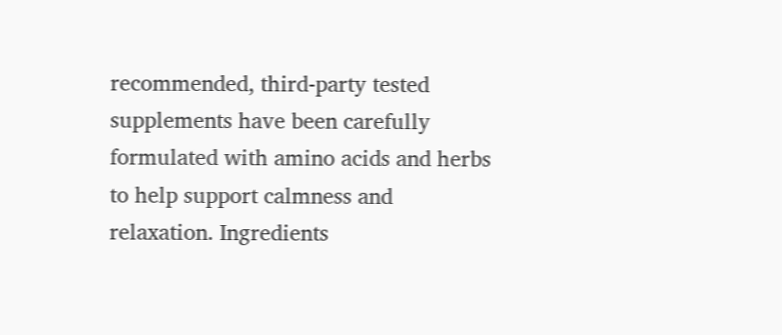recommended, third-party tested supplements have been carefully formulated with amino acids and herbs to help support calmness and relaxation. Ingredients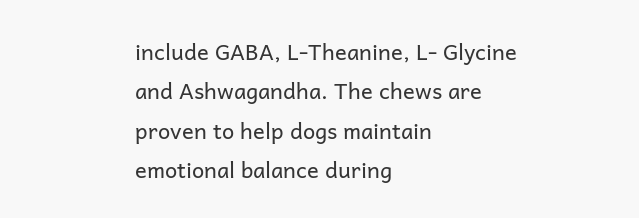include GABA, L-Theanine, L- Glycine and Ashwagandha. The chews are proven to help dogs maintain emotional balance during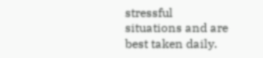stressful situations and are best taken daily.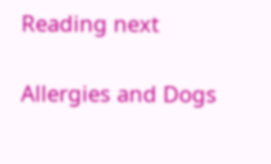Reading next

Allergies and Dogs